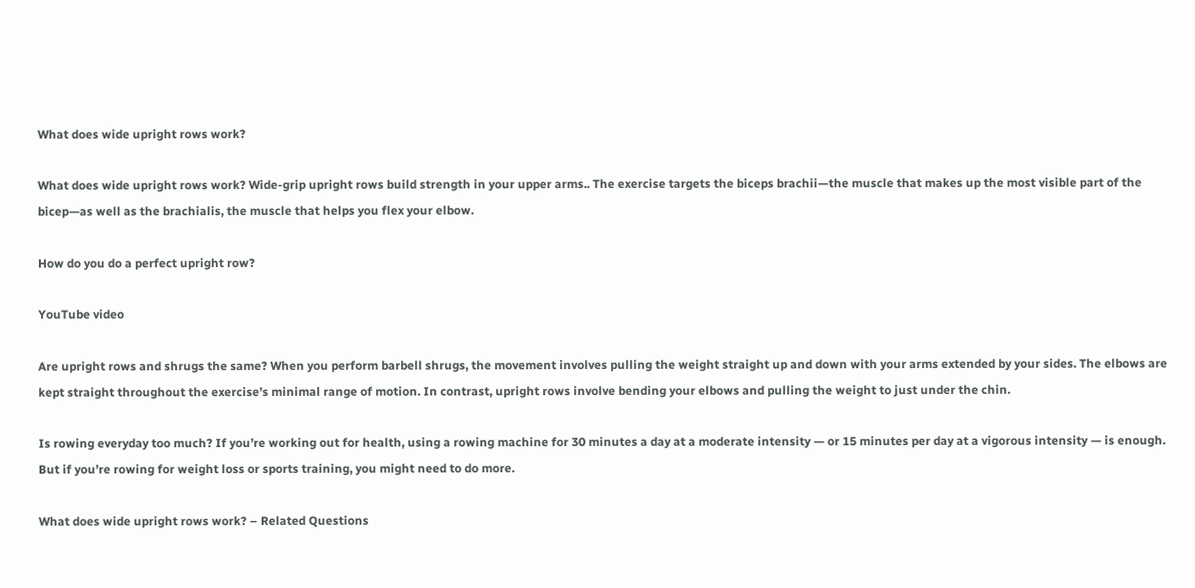What does wide upright rows work?

What does wide upright rows work? Wide-grip upright rows build strength in your upper arms.. The exercise targets the biceps brachii—the muscle that makes up the most visible part of the bicep—as well as the brachialis, the muscle that helps you flex your elbow.

How do you do a perfect upright row?

YouTube video

Are upright rows and shrugs the same? When you perform barbell shrugs, the movement involves pulling the weight straight up and down with your arms extended by your sides. The elbows are kept straight throughout the exercise’s minimal range of motion. In contrast, upright rows involve bending your elbows and pulling the weight to just under the chin.

Is rowing everyday too much? If you’re working out for health, using a rowing machine for 30 minutes a day at a moderate intensity — or 15 minutes per day at a vigorous intensity — is enough. But if you’re rowing for weight loss or sports training, you might need to do more.

What does wide upright rows work? – Related Questions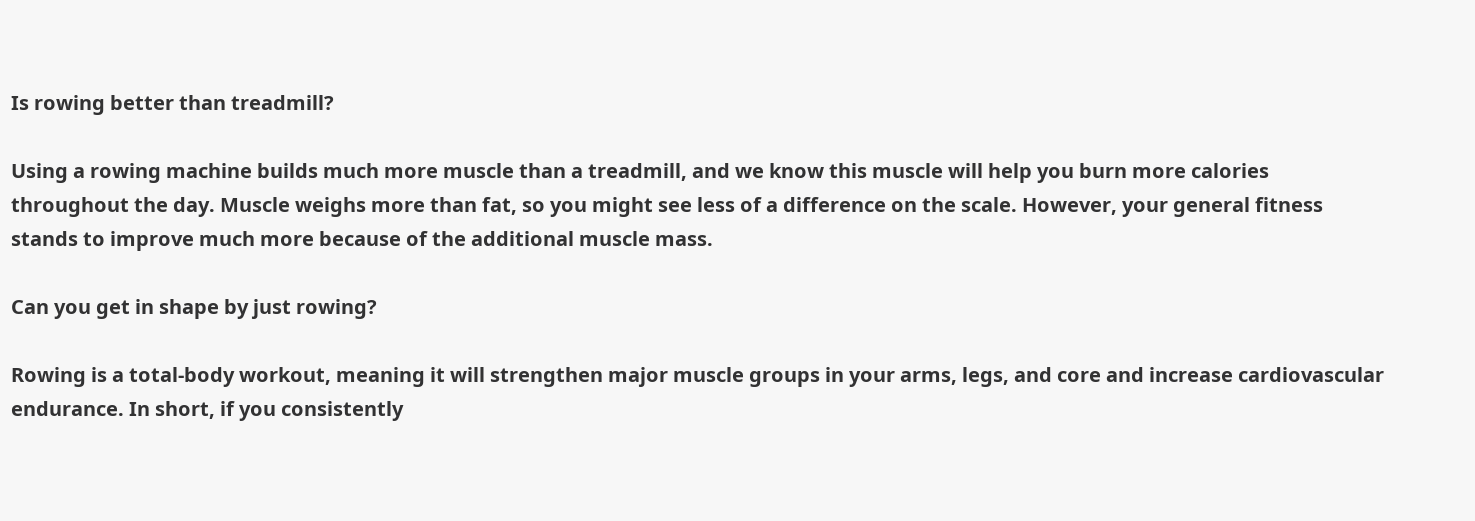Is rowing better than treadmill?

Using a rowing machine builds much more muscle than a treadmill, and we know this muscle will help you burn more calories throughout the day. Muscle weighs more than fat, so you might see less of a difference on the scale. However, your general fitness stands to improve much more because of the additional muscle mass.

Can you get in shape by just rowing?

Rowing is a total-body workout, meaning it will strengthen major muscle groups in your arms, legs, and core and increase cardiovascular endurance. In short, if you consistently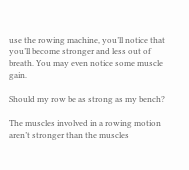use the rowing machine, you’ll notice that you’ll become stronger and less out of breath. You may even notice some muscle gain.

Should my row be as strong as my bench?

The muscles involved in a rowing motion aren’t stronger than the muscles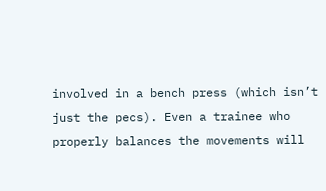involved in a bench press (which isn’t just the pecs). Even a trainee who properly balances the movements will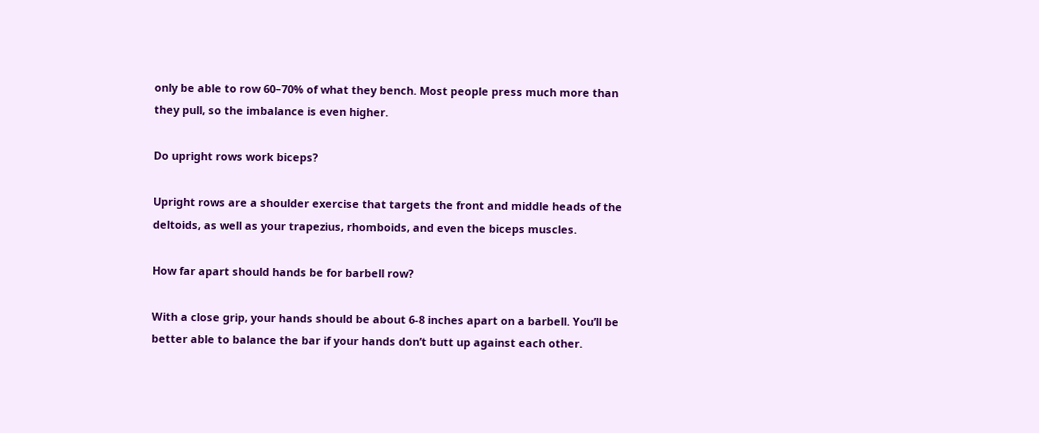only be able to row 60–70% of what they bench. Most people press much more than they pull, so the imbalance is even higher.

Do upright rows work biceps?

Upright rows are a shoulder exercise that targets the front and middle heads of the deltoids, as well as your trapezius, rhomboids, and even the biceps muscles.

How far apart should hands be for barbell row?

With a close grip, your hands should be about 6-8 inches apart on a barbell. You’ll be better able to balance the bar if your hands don’t butt up against each other.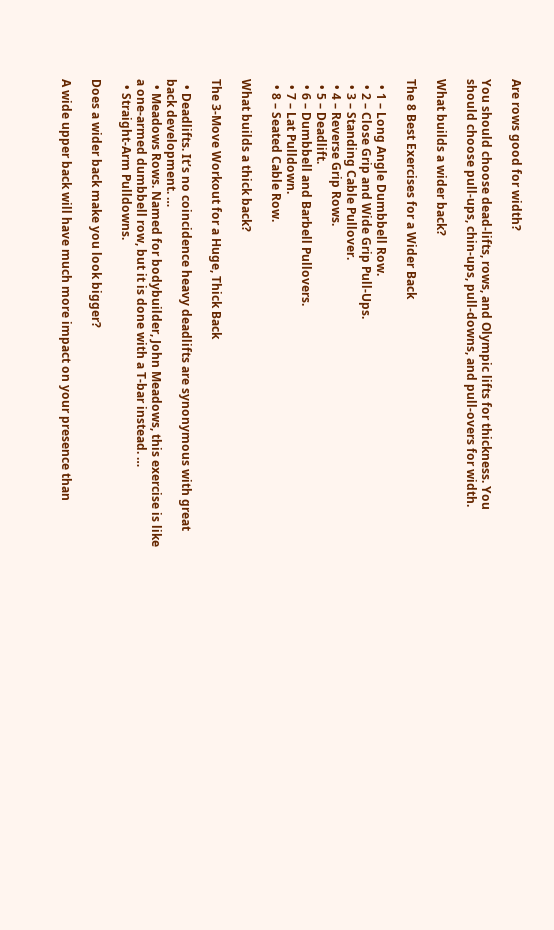Are rows good for width?

You should choose dead-lifts, rows, and Olympic lifts for thickness. You should choose pull-ups, chin-ups, pull-downs, and pull-overs for width.

What builds a wider back?

The 8 Best Exercises for a Wider Back

  • 1 – Long Angle Dumbbell Row.
  • 2 – Close Grip and Wide Grip Pull-Ups.
  • 3 – Standing Cable Pullover.
  • 4 – Reverse Grip Rows.
  • 5 – Deadlift.
  • 6 – Dumbbell and Barbell Pullovers.
  • 7 – Lat Pulldown.
  • 8 – Seated Cable Row.

What builds a thick back?

The 3-Move Workout for a Huge, Thick Back

  • Deadlifts. It’s no coincidence heavy deadlifts are synonymous with great back development. …
  • Meadows Rows. Named for bodybuilder, John Meadows, this exercise is like a one-armed dumbbell row, but it is done with a T-bar instead. …
  • Straight-Arm Pulldowns.

Does a wider back make you look bigger?

A wide upper back will have much more impact on your presence than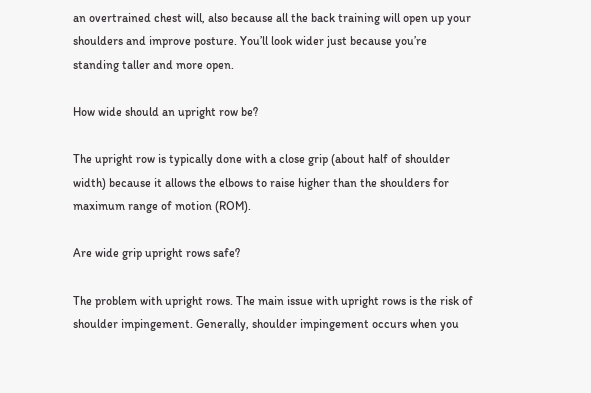an overtrained chest will, also because all the back training will open up your shoulders and improve posture. You’ll look wider just because you’re standing taller and more open.

How wide should an upright row be?

The upright row is typically done with a close grip (about half of shoulder width) because it allows the elbows to raise higher than the shoulders for maximum range of motion (ROM).

Are wide grip upright rows safe?

The problem with upright rows. The main issue with upright rows is the risk of shoulder impingement. Generally, shoulder impingement occurs when you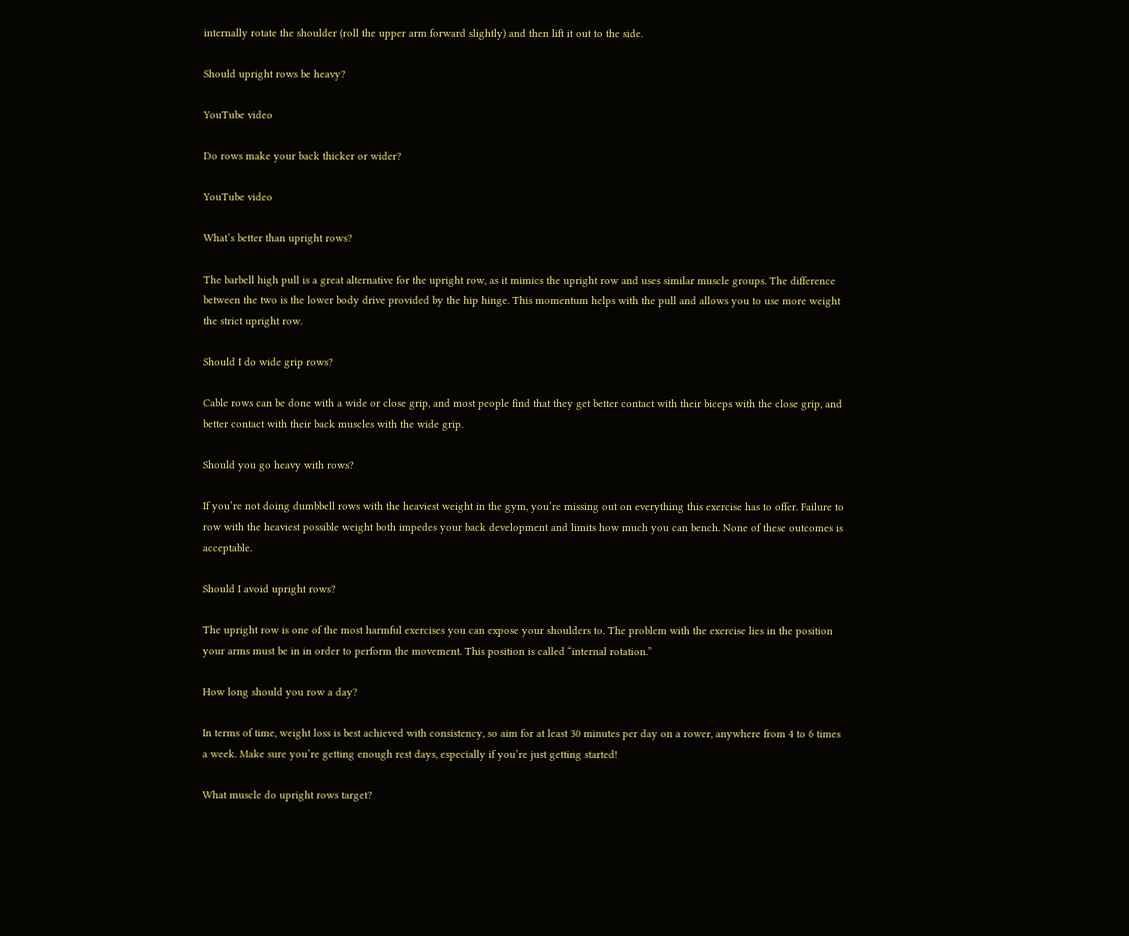internally rotate the shoulder (roll the upper arm forward slightly) and then lift it out to the side.

Should upright rows be heavy?

YouTube video

Do rows make your back thicker or wider?

YouTube video

What’s better than upright rows?

The barbell high pull is a great alternative for the upright row, as it mimics the upright row and uses similar muscle groups. The difference between the two is the lower body drive provided by the hip hinge. This momentum helps with the pull and allows you to use more weight the strict upright row.

Should I do wide grip rows?

Cable rows can be done with a wide or close grip, and most people find that they get better contact with their biceps with the close grip, and better contact with their back muscles with the wide grip.

Should you go heavy with rows?

If you’re not doing dumbbell rows with the heaviest weight in the gym, you’re missing out on everything this exercise has to offer. Failure to row with the heaviest possible weight both impedes your back development and limits how much you can bench. None of these outcomes is acceptable.

Should I avoid upright rows?

The upright row is one of the most harmful exercises you can expose your shoulders to. The problem with the exercise lies in the position your arms must be in in order to perform the movement. This position is called “internal rotation.”

How long should you row a day?

In terms of time, weight loss is best achieved with consistency, so aim for at least 30 minutes per day on a rower, anywhere from 4 to 6 times a week. Make sure you’re getting enough rest days, especially if you’re just getting started!

What muscle do upright rows target?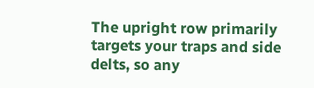The upright row primarily targets your traps and side delts, so any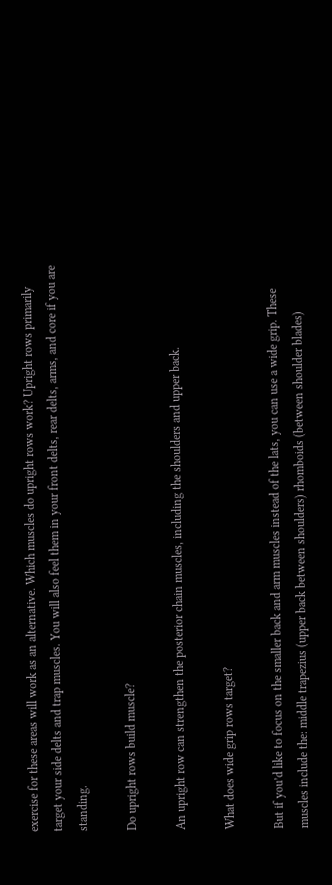exercise for these areas will work as an alternative. Which muscles do upright rows work? Upright rows primarily target your side delts and trap muscles. You will also feel them in your front delts, rear delts, arms, and core if you are standing.

Do upright rows build muscle?

An upright row can strengthen the posterior chain muscles, including the shoulders and upper back.

What does wide grip rows target?

But if you’d like to focus on the smaller back and arm muscles instead of the lats, you can use a wide grip. These muscles include the: middle trapezius (upper back between shoulders) rhomboids (between shoulder blades)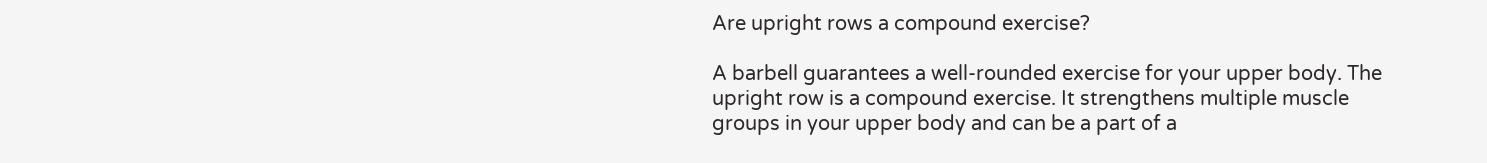Are upright rows a compound exercise?

A barbell guarantees a well-rounded exercise for your upper body. The upright row is a compound exercise. It strengthens multiple muscle groups in your upper body and can be a part of a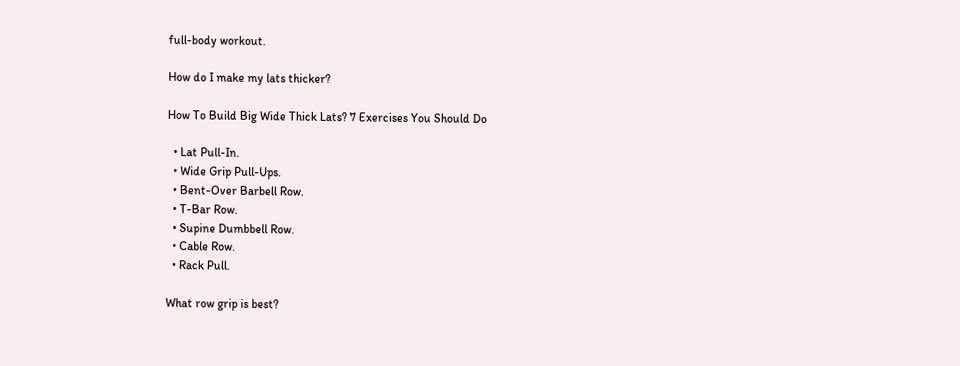full-body workout.

How do I make my lats thicker?

How To Build Big Wide Thick Lats? 7 Exercises You Should Do

  • Lat Pull-In.
  • Wide Grip Pull-Ups.
  • Bent-Over Barbell Row.
  • T-Bar Row.
  • Supine Dumbbell Row.
  • Cable Row.
  • Rack Pull.

What row grip is best?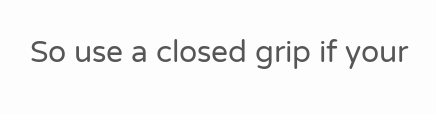So use a closed grip if your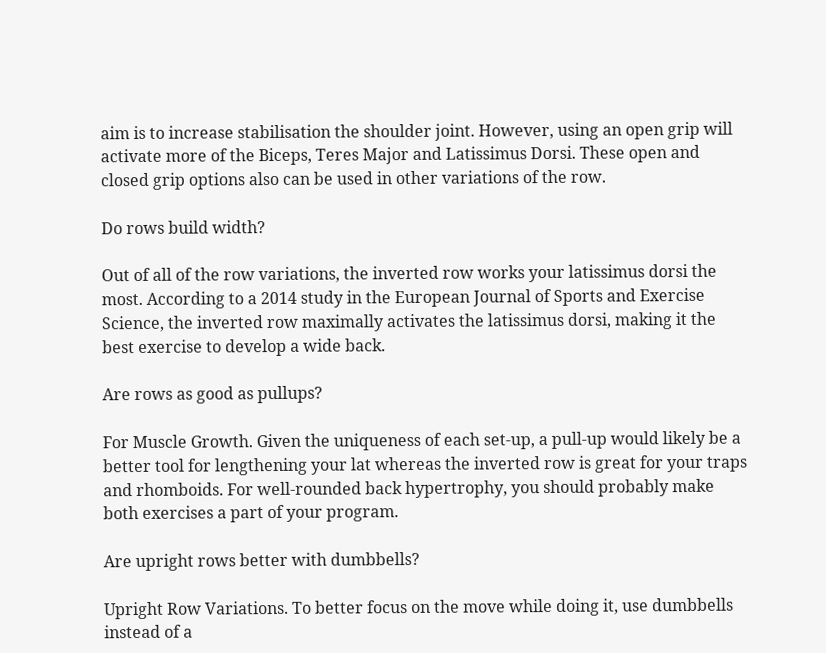aim is to increase stabilisation the shoulder joint. However, using an open grip will activate more of the Biceps, Teres Major and Latissimus Dorsi. These open and closed grip options also can be used in other variations of the row.

Do rows build width?

Out of all of the row variations, the inverted row works your latissimus dorsi the most. According to a 2014 study in the European Journal of Sports and Exercise Science, the inverted row maximally activates the latissimus dorsi, making it the best exercise to develop a wide back.

Are rows as good as pullups?

For Muscle Growth. Given the uniqueness of each set-up, a pull-up would likely be a better tool for lengthening your lat whereas the inverted row is great for your traps and rhomboids. For well-rounded back hypertrophy, you should probably make both exercises a part of your program.

Are upright rows better with dumbbells?

Upright Row Variations. To better focus on the move while doing it, use dumbbells instead of a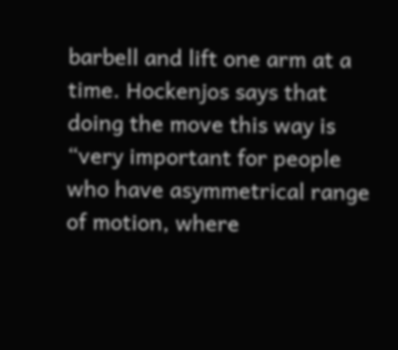barbell and lift one arm at a time. Hockenjos says that doing the move this way is “very important for people who have asymmetrical range of motion, where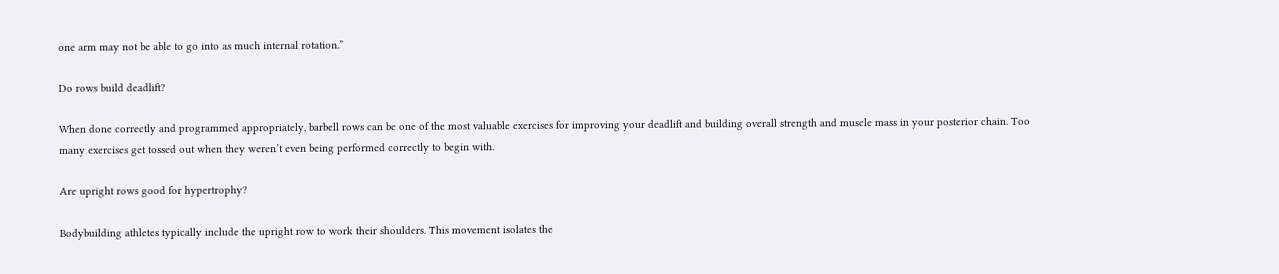one arm may not be able to go into as much internal rotation.”

Do rows build deadlift?

When done correctly and programmed appropriately, barbell rows can be one of the most valuable exercises for improving your deadlift and building overall strength and muscle mass in your posterior chain. Too many exercises get tossed out when they weren’t even being performed correctly to begin with.

Are upright rows good for hypertrophy?

Bodybuilding athletes typically include the upright row to work their shoulders. This movement isolates the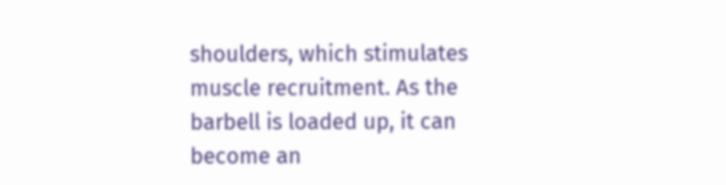shoulders, which stimulates muscle recruitment. As the barbell is loaded up, it can become an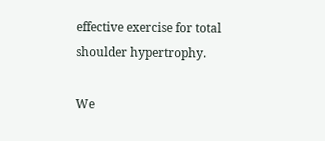effective exercise for total shoulder hypertrophy.

We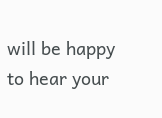will be happy to hear your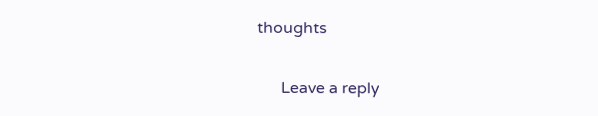thoughts

      Leave a reply